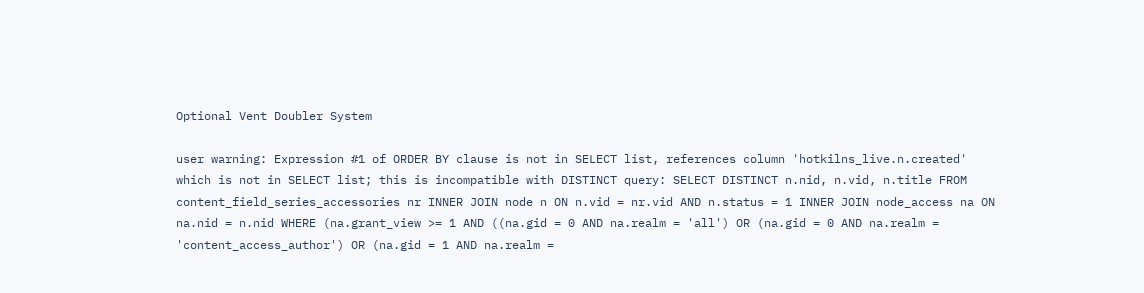Optional Vent Doubler System

user warning: Expression #1 of ORDER BY clause is not in SELECT list, references column 'hotkilns_live.n.created' which is not in SELECT list; this is incompatible with DISTINCT query: SELECT DISTINCT n.nid, n.vid, n.title FROM content_field_series_accessories nr INNER JOIN node n ON n.vid = nr.vid AND n.status = 1 INNER JOIN node_access na ON na.nid = n.nid WHERE (na.grant_view >= 1 AND ((na.gid = 0 AND na.realm = 'all') OR (na.gid = 0 AND na.realm = 'content_access_author') OR (na.gid = 1 AND na.realm =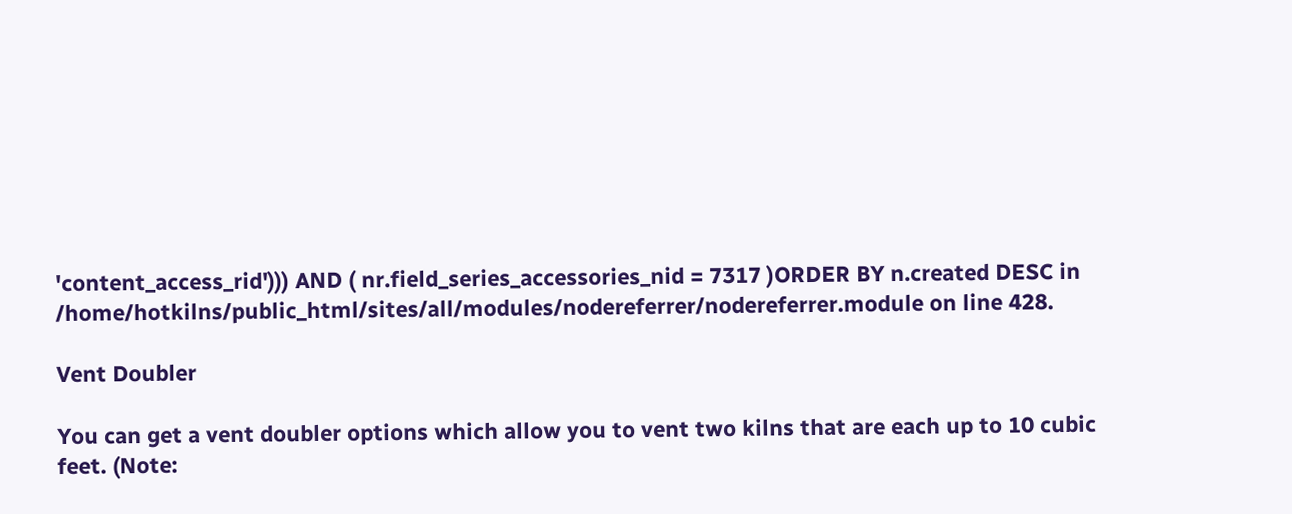'content_access_rid'))) AND ( nr.field_series_accessories_nid = 7317 )ORDER BY n.created DESC in /home/hotkilns/public_html/sites/all/modules/nodereferrer/nodereferrer.module on line 428.

Vent Doubler

You can get a vent doubler options which allow you to vent two kilns that are each up to 10 cubic feet. (Note: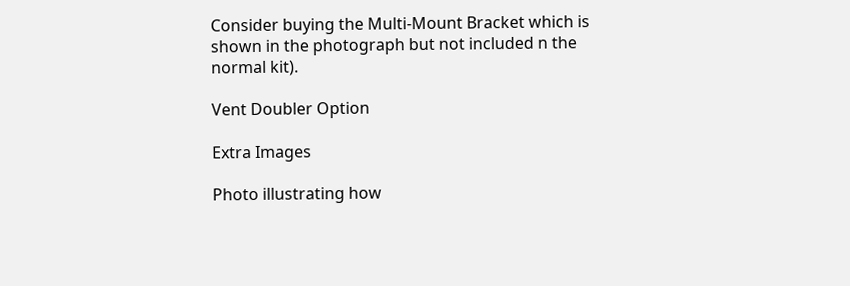Consider buying the Multi-Mount Bracket which is shown in the photograph but not included n the normal kit).

Vent Doubler Option

Extra Images

Photo illustrating how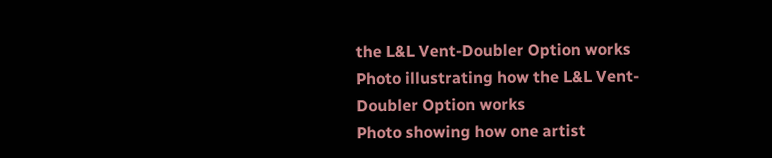the L&L Vent-Doubler Option works
Photo illustrating how the L&L Vent-Doubler Option works
Photo showing how one artist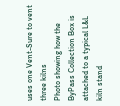uses one Vent-Sure to vent three kilns
Photo showing how the ByPass Collection Box is attached to a typical L&L kiln stand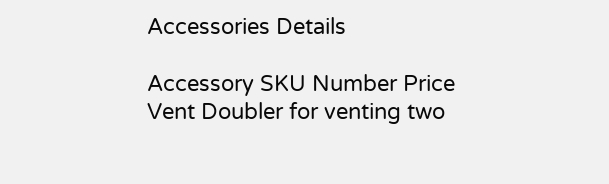Accessories Details

Accessory SKU Number Price
Vent Doubler for venting two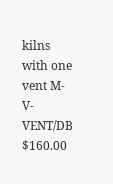kilns with one vent M-V-VENT/DB $160.00